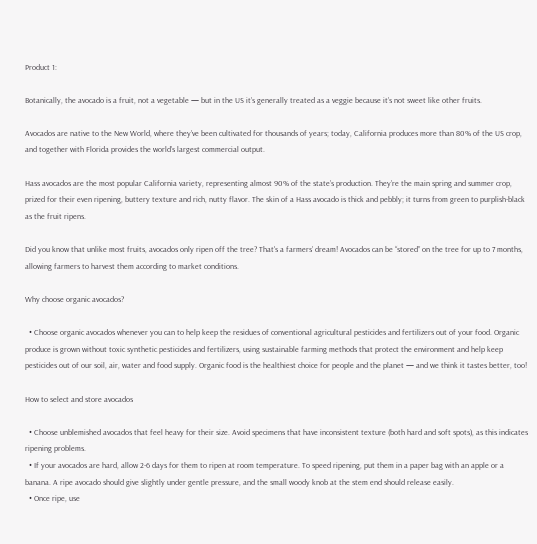Product 1:

Botanically, the avocado is a fruit, not a vegetable — but in the US it’s generally treated as a veggie because it’s not sweet like other fruits.

Avocados are native to the New World, where they’ve been cultivated for thousands of years; today, California produces more than 80% of the US crop, and together with Florida provides the world’s largest commercial output.

Hass avocados are the most popular California variety, representing almost 90% of the state’s production. They’re the main spring and summer crop, prized for their even ripening, buttery texture and rich, nutty flavor. The skin of a Hass avocado is thick and pebbly; it turns from green to purplish-black as the fruit ripens.

Did you know that unlike most fruits, avocados only ripen off the tree? That's a farmers’ dream! Avocados can be “stored” on the tree for up to 7 months, allowing farmers to harvest them according to market conditions.

Why choose organic avocados?

  • Choose organic avocados whenever you can to help keep the residues of conventional agricultural pesticides and fertilizers out of your food. Organic produce is grown without toxic synthetic pesticides and fertilizers, using sustainable farming methods that protect the environment and help keep pesticides out of our soil, air, water and food supply. Organic food is the healthiest choice for people and the planet — and we think it tastes better, too!

How to select and store avocados

  • Choose unblemished avocados that feel heavy for their size. Avoid specimens that have inconsistent texture (both hard and soft spots), as this indicates ripening problems.
  • If your avocados are hard, allow 2-6 days for them to ripen at room temperature. To speed ripening, put them in a paper bag with an apple or a banana. A ripe avocado should give slightly under gentle pressure, and the small woody knob at the stem end should release easily.
  • Once ripe, use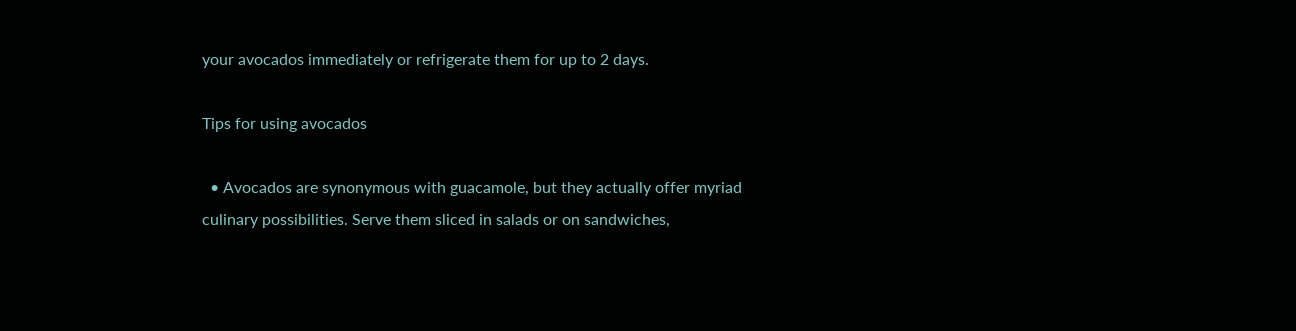your avocados immediately or refrigerate them for up to 2 days.

Tips for using avocados

  • Avocados are synonymous with guacamole, but they actually offer myriad culinary possibilities. Serve them sliced in salads or on sandwiches,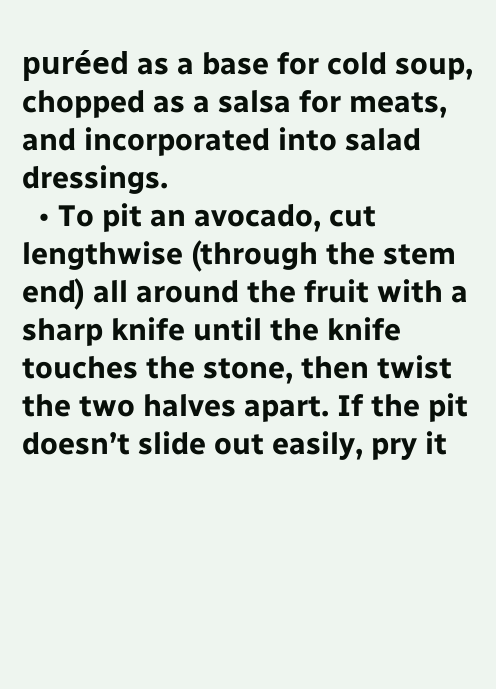puréed as a base for cold soup, chopped as a salsa for meats, and incorporated into salad dressings.
  • To pit an avocado, cut lengthwise (through the stem end) all around the fruit with a sharp knife until the knife touches the stone, then twist the two halves apart. If the pit doesn’t slide out easily, pry it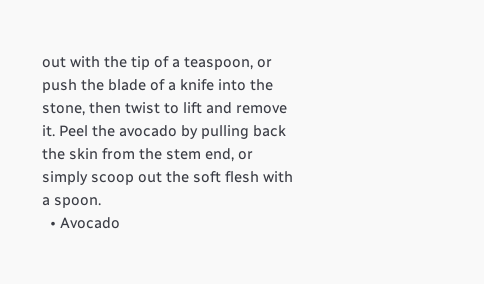out with the tip of a teaspoon, or push the blade of a knife into the stone, then twist to lift and remove it. Peel the avocado by pulling back the skin from the stem end, or simply scoop out the soft flesh with a spoon.
  • Avocado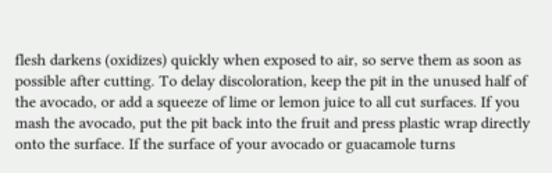flesh darkens (oxidizes) quickly when exposed to air, so serve them as soon as possible after cutting. To delay discoloration, keep the pit in the unused half of the avocado, or add a squeeze of lime or lemon juice to all cut surfaces. If you mash the avocado, put the pit back into the fruit and press plastic wrap directly onto the surface. If the surface of your avocado or guacamole turns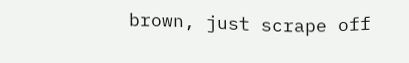brown, just scrape off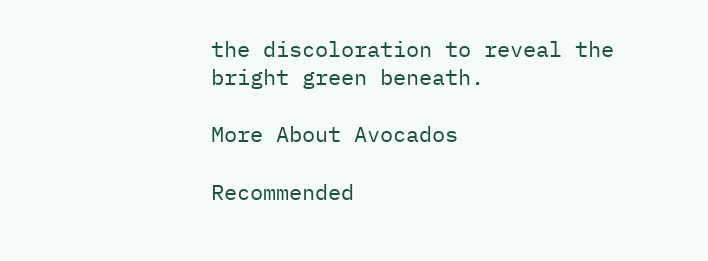the discoloration to reveal the bright green beneath.

More About Avocados

Recommended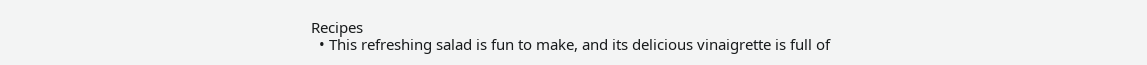Recipes
  • This refreshing salad is fun to make, and its delicious vinaigrette is full of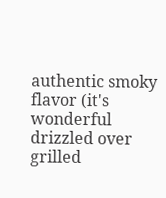authentic smoky flavor (it's wonderful drizzled over grilled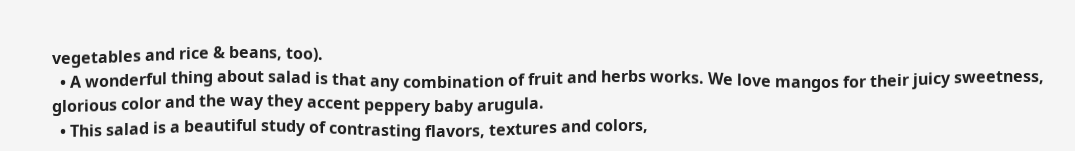vegetables and rice & beans, too).
  • A wonderful thing about salad is that any combination of fruit and herbs works. We love mangos for their juicy sweetness, glorious color and the way they accent peppery baby arugula.
  • This salad is a beautiful study of contrasting flavors, textures and colors,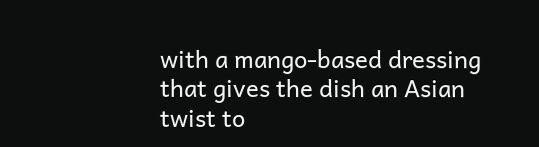with a mango-based dressing that gives the dish an Asian twist to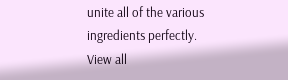unite all of the various ingredients perfectly.
View all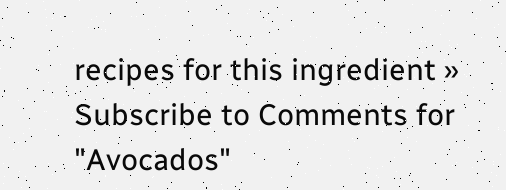recipes for this ingredient »
Subscribe to Comments for "Avocados"